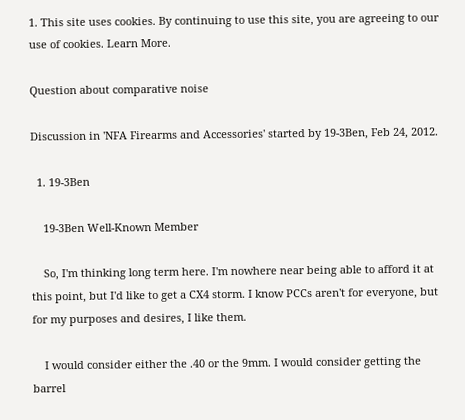1. This site uses cookies. By continuing to use this site, you are agreeing to our use of cookies. Learn More.

Question about comparative noise

Discussion in 'NFA Firearms and Accessories' started by 19-3Ben, Feb 24, 2012.

  1. 19-3Ben

    19-3Ben Well-Known Member

    So, I'm thinking long term here. I'm nowhere near being able to afford it at this point, but I'd like to get a CX4 storm. I know PCCs aren't for everyone, but for my purposes and desires, I like them.

    I would consider either the .40 or the 9mm. I would consider getting the barrel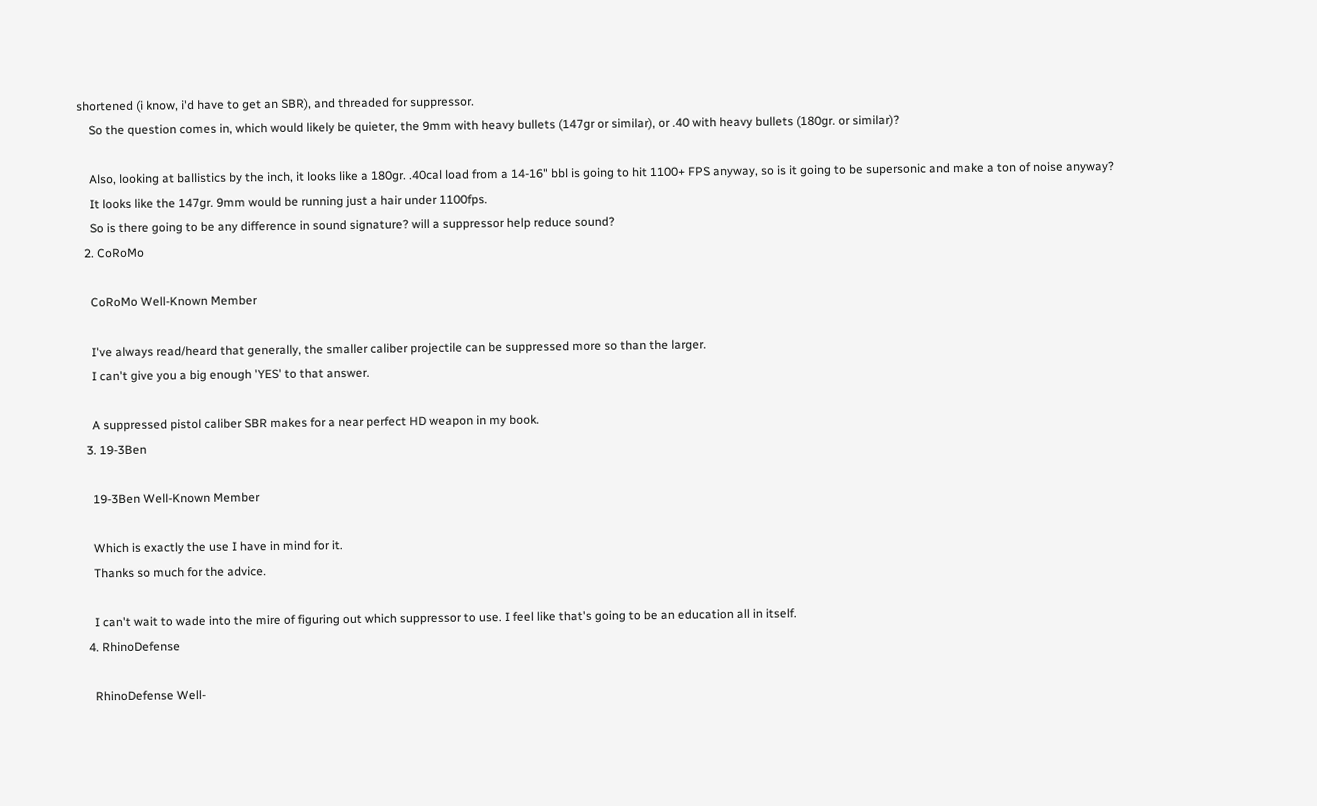shortened (i know, i'd have to get an SBR), and threaded for suppressor.
    So the question comes in, which would likely be quieter, the 9mm with heavy bullets (147gr or similar), or .40 with heavy bullets (180gr. or similar)?

    Also, looking at ballistics by the inch, it looks like a 180gr. .40cal load from a 14-16" bbl is going to hit 1100+ FPS anyway, so is it going to be supersonic and make a ton of noise anyway?
    It looks like the 147gr. 9mm would be running just a hair under 1100fps.
    So is there going to be any difference in sound signature? will a suppressor help reduce sound?
  2. CoRoMo

    CoRoMo Well-Known Member

    I've always read/heard that generally, the smaller caliber projectile can be suppressed more so than the larger.
    I can't give you a big enough 'YES' to that answer.

    A suppressed pistol caliber SBR makes for a near perfect HD weapon in my book.
  3. 19-3Ben

    19-3Ben Well-Known Member

    Which is exactly the use I have in mind for it.
    Thanks so much for the advice.

    I can't wait to wade into the mire of figuring out which suppressor to use. I feel like that's going to be an education all in itself.
  4. RhinoDefense

    RhinoDefense Well-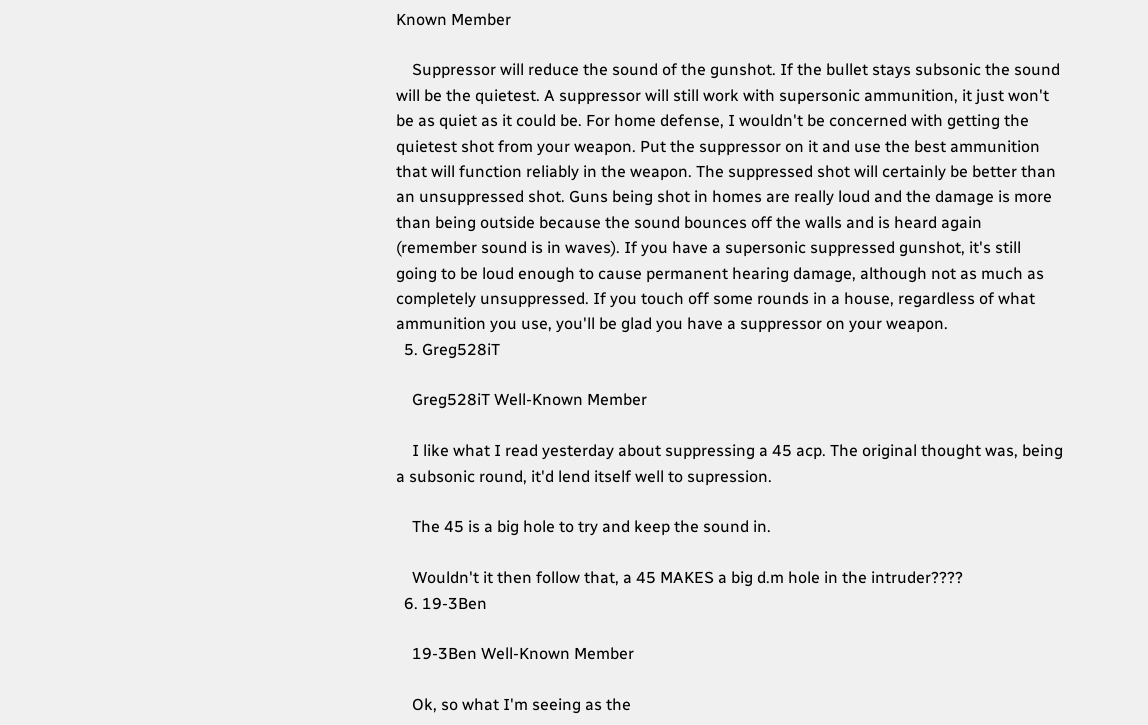Known Member

    Suppressor will reduce the sound of the gunshot. If the bullet stays subsonic the sound will be the quietest. A suppressor will still work with supersonic ammunition, it just won't be as quiet as it could be. For home defense, I wouldn't be concerned with getting the quietest shot from your weapon. Put the suppressor on it and use the best ammunition that will function reliably in the weapon. The suppressed shot will certainly be better than an unsuppressed shot. Guns being shot in homes are really loud and the damage is more than being outside because the sound bounces off the walls and is heard again (remember sound is in waves). If you have a supersonic suppressed gunshot, it's still going to be loud enough to cause permanent hearing damage, although not as much as completely unsuppressed. If you touch off some rounds in a house, regardless of what ammunition you use, you'll be glad you have a suppressor on your weapon.
  5. Greg528iT

    Greg528iT Well-Known Member

    I like what I read yesterday about suppressing a 45 acp. The original thought was, being a subsonic round, it'd lend itself well to supression.

    The 45 is a big hole to try and keep the sound in.

    Wouldn't it then follow that, a 45 MAKES a big d.m hole in the intruder????
  6. 19-3Ben

    19-3Ben Well-Known Member

    Ok, so what I'm seeing as the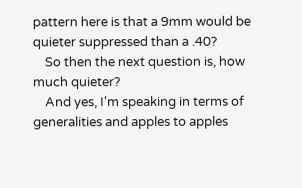pattern here is that a 9mm would be quieter suppressed than a .40?
    So then the next question is, how much quieter?
    And yes, I'm speaking in terms of generalities and apples to apples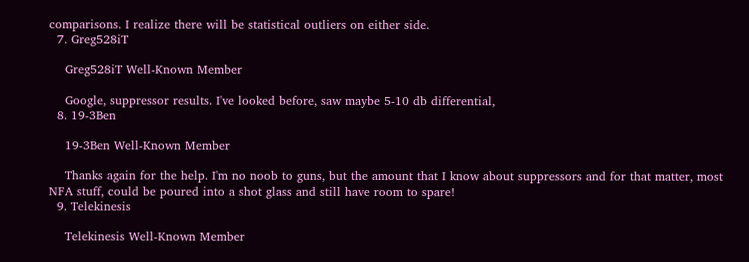comparisons. I realize there will be statistical outliers on either side.
  7. Greg528iT

    Greg528iT Well-Known Member

    Google, suppressor results. I've looked before, saw maybe 5-10 db differential,
  8. 19-3Ben

    19-3Ben Well-Known Member

    Thanks again for the help. I'm no noob to guns, but the amount that I know about suppressors and for that matter, most NFA stuff, could be poured into a shot glass and still have room to spare!
  9. Telekinesis

    Telekinesis Well-Known Member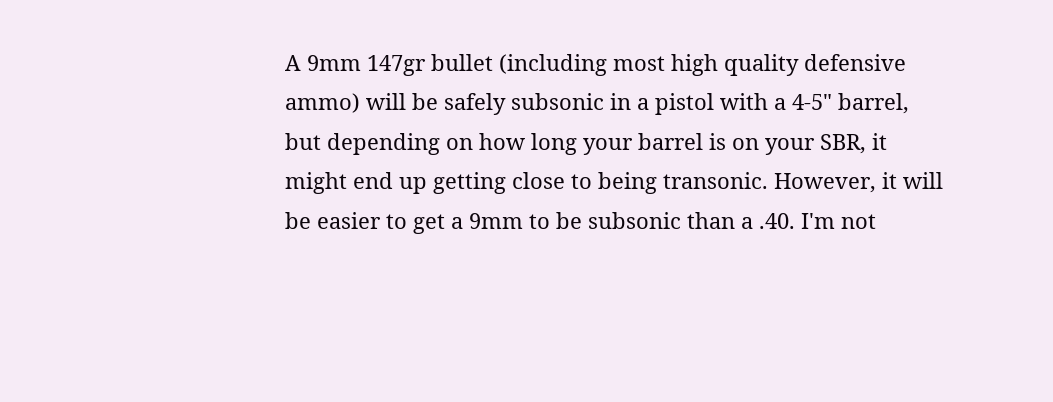A 9mm 147gr bullet (including most high quality defensive ammo) will be safely subsonic in a pistol with a 4-5" barrel, but depending on how long your barrel is on your SBR, it might end up getting close to being transonic. However, it will be easier to get a 9mm to be subsonic than a .40. I'm not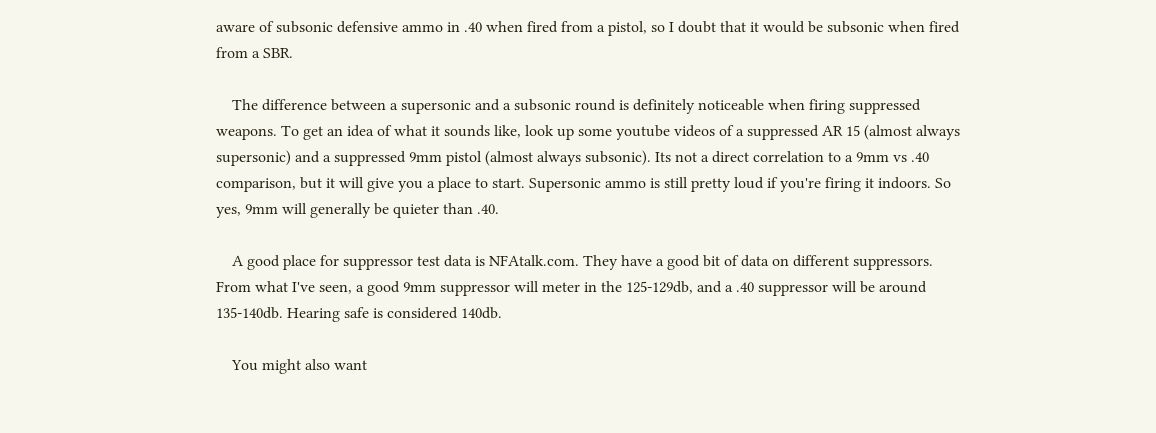aware of subsonic defensive ammo in .40 when fired from a pistol, so I doubt that it would be subsonic when fired from a SBR.

    The difference between a supersonic and a subsonic round is definitely noticeable when firing suppressed weapons. To get an idea of what it sounds like, look up some youtube videos of a suppressed AR 15 (almost always supersonic) and a suppressed 9mm pistol (almost always subsonic). Its not a direct correlation to a 9mm vs .40 comparison, but it will give you a place to start. Supersonic ammo is still pretty loud if you're firing it indoors. So yes, 9mm will generally be quieter than .40.

    A good place for suppressor test data is NFAtalk.com. They have a good bit of data on different suppressors. From what I've seen, a good 9mm suppressor will meter in the 125-129db, and a .40 suppressor will be around 135-140db. Hearing safe is considered 140db.

    You might also want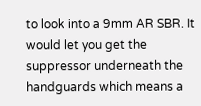to look into a 9mm AR SBR. It would let you get the suppressor underneath the handguards which means a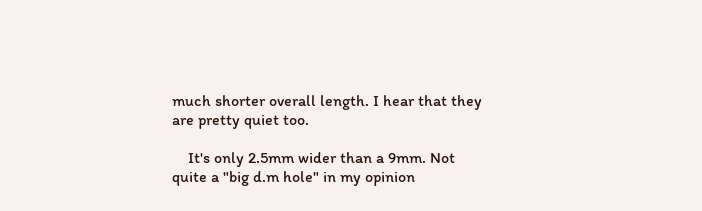much shorter overall length. I hear that they are pretty quiet too.

    It's only 2.5mm wider than a 9mm. Not quite a "big d.m hole" in my opinion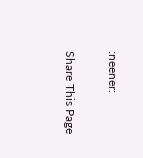:neener:

Share This Page